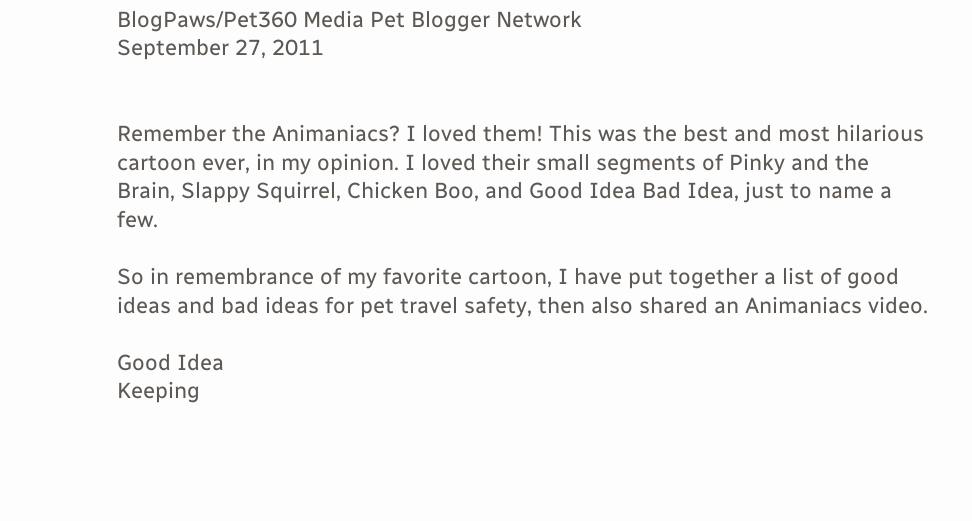BlogPaws/Pet360 Media Pet Blogger Network
September 27, 2011


Remember the Animaniacs? I loved them! This was the best and most hilarious cartoon ever, in my opinion. I loved their small segments of Pinky and the Brain, Slappy Squirrel, Chicken Boo, and Good Idea Bad Idea, just to name a few.

So in remembrance of my favorite cartoon, I have put together a list of good ideas and bad ideas for pet travel safety, then also shared an Animaniacs video.

Good Idea
Keeping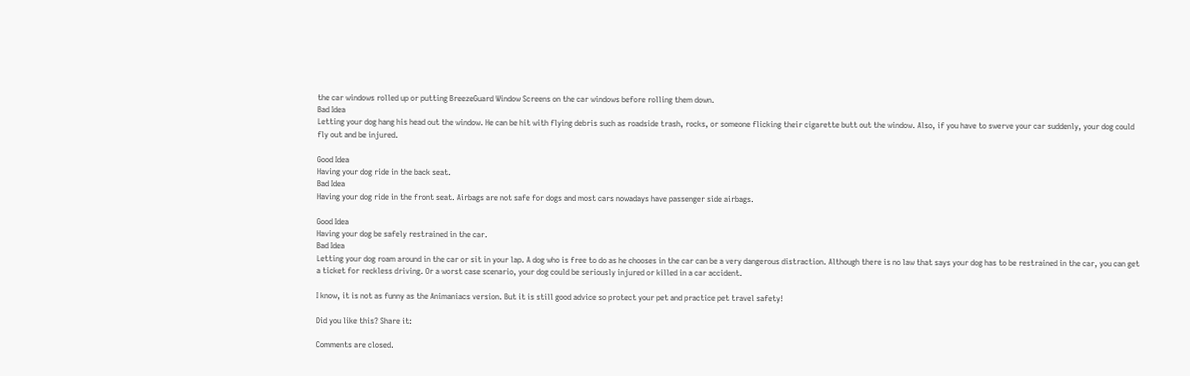the car windows rolled up or putting BreezeGuard Window Screens on the car windows before rolling them down.
Bad Idea
Letting your dog hang his head out the window. He can be hit with flying debris such as roadside trash, rocks, or someone flicking their cigarette butt out the window. Also, if you have to swerve your car suddenly, your dog could fly out and be injured.

Good Idea
Having your dog ride in the back seat.
Bad Idea
Having your dog ride in the front seat. Airbags are not safe for dogs and most cars nowadays have passenger side airbags.

Good Idea
Having your dog be safely restrained in the car.
Bad Idea
Letting your dog roam around in the car or sit in your lap. A dog who is free to do as he chooses in the car can be a very dangerous distraction. Although there is no law that says your dog has to be restrained in the car, you can get a ticket for reckless driving. Or a worst case scenario, your dog could be seriously injured or killed in a car accident.

I know, it is not as funny as the Animaniacs version. But it is still good advice so protect your pet and practice pet travel safety!

Did you like this? Share it:

Comments are closed.